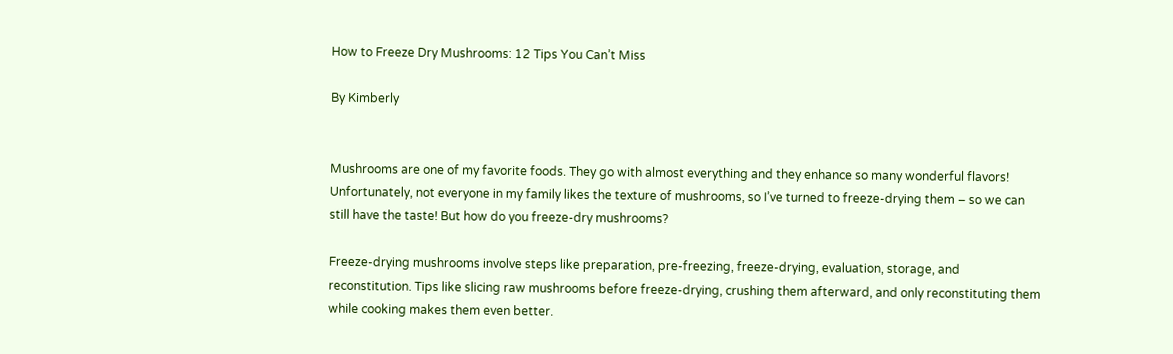How to Freeze Dry Mushrooms: 12 Tips You Can’t Miss

By Kimberly


Mushrooms are one of my favorite foods. They go with almost everything and they enhance so many wonderful flavors! Unfortunately, not everyone in my family likes the texture of mushrooms, so I’ve turned to freeze-drying them – so we can still have the taste! But how do you freeze-dry mushrooms?

Freeze-drying mushrooms involve steps like preparation, pre-freezing, freeze-drying, evaluation, storage, and reconstitution. Tips like slicing raw mushrooms before freeze-drying, crushing them afterward, and only reconstituting them while cooking makes them even better.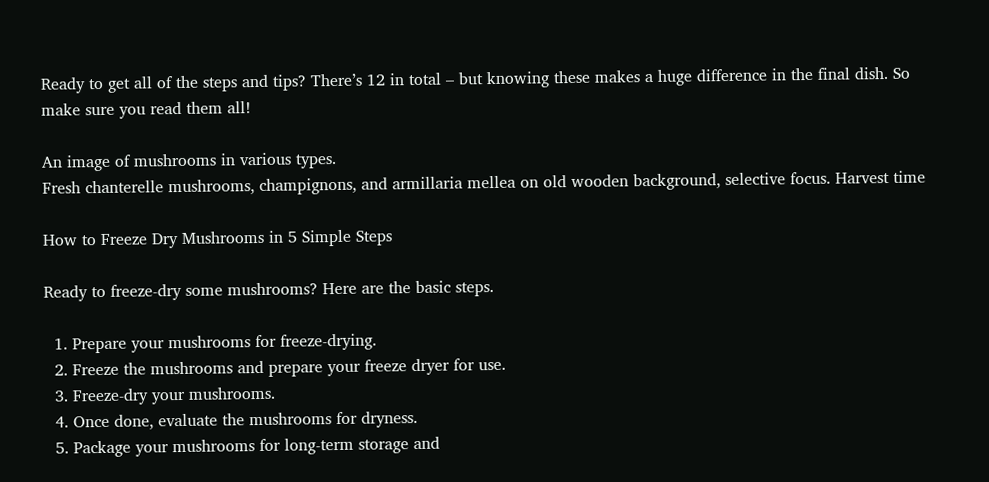Ready to get all of the steps and tips? There’s 12 in total – but knowing these makes a huge difference in the final dish. So make sure you read them all!

An image of mushrooms in various types.
Fresh chanterelle mushrooms, champignons, and armillaria mellea on old wooden background, selective focus. Harvest time

How to Freeze Dry Mushrooms in 5 Simple Steps

Ready to freeze-dry some mushrooms? Here are the basic steps.

  1. Prepare your mushrooms for freeze-drying.
  2. Freeze the mushrooms and prepare your freeze dryer for use.
  3. Freeze-dry your mushrooms.
  4. Once done, evaluate the mushrooms for dryness.
  5. Package your mushrooms for long-term storage and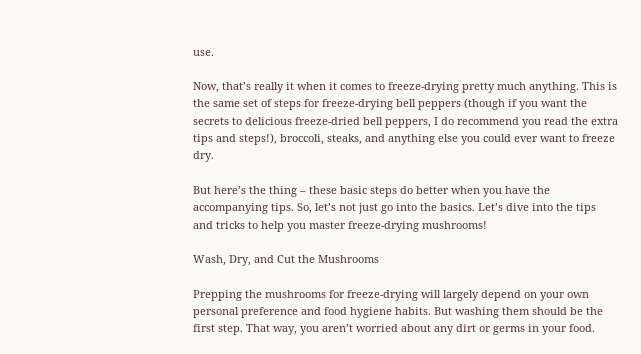use.

Now, that’s really it when it comes to freeze-drying pretty much anything. This is the same set of steps for freeze-drying bell peppers (though if you want the secrets to delicious freeze-dried bell peppers, I do recommend you read the extra tips and steps!), broccoli, steaks, and anything else you could ever want to freeze dry.

But here’s the thing – these basic steps do better when you have the accompanying tips. So, let’s not just go into the basics. Let’s dive into the tips and tricks to help you master freeze-drying mushrooms!

Wash, Dry, and Cut the Mushrooms

Prepping the mushrooms for freeze-drying will largely depend on your own personal preference and food hygiene habits. But washing them should be the first step. That way, you aren’t worried about any dirt or germs in your food.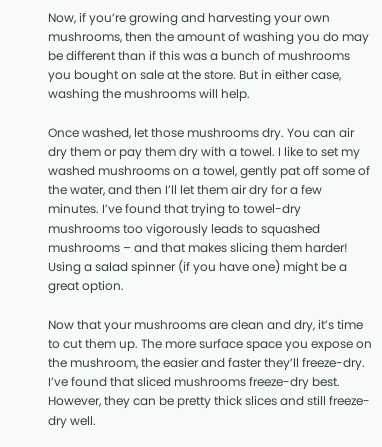Now, if you’re growing and harvesting your own mushrooms, then the amount of washing you do may be different than if this was a bunch of mushrooms you bought on sale at the store. But in either case, washing the mushrooms will help.

Once washed, let those mushrooms dry. You can air dry them or pay them dry with a towel. I like to set my washed mushrooms on a towel, gently pat off some of the water, and then I’ll let them air dry for a few minutes. I’ve found that trying to towel-dry mushrooms too vigorously leads to squashed mushrooms – and that makes slicing them harder! Using a salad spinner (if you have one) might be a great option.

Now that your mushrooms are clean and dry, it’s time to cut them up. The more surface space you expose on the mushroom, the easier and faster they’ll freeze-dry. I’ve found that sliced mushrooms freeze-dry best. However, they can be pretty thick slices and still freeze-dry well.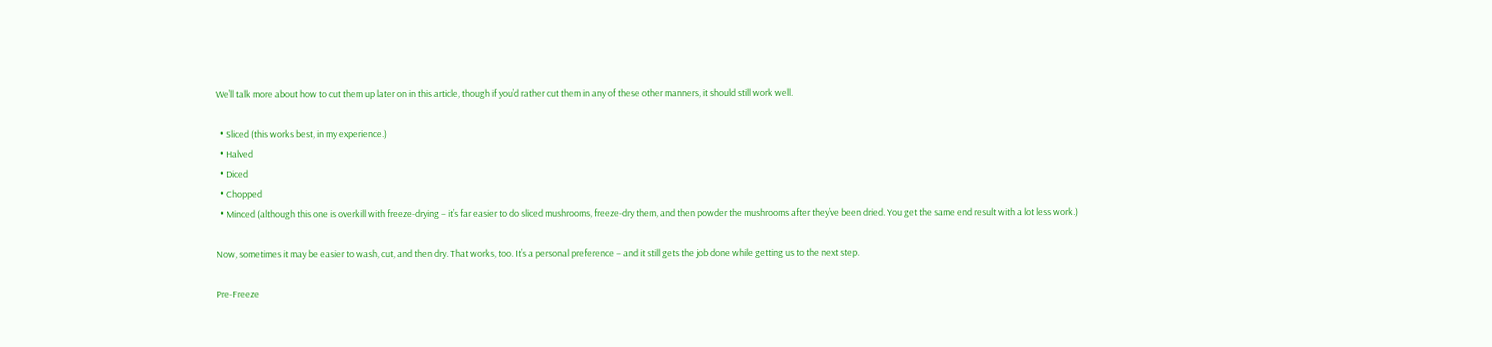We’ll talk more about how to cut them up later on in this article, though if you’d rather cut them in any of these other manners, it should still work well.

  • Sliced (this works best, in my experience.)
  • Halved
  • Diced
  • Chopped
  • Minced (although this one is overkill with freeze-drying – it’s far easier to do sliced mushrooms, freeze-dry them, and then powder the mushrooms after they’ve been dried. You get the same end result with a lot less work.)

Now, sometimes it may be easier to wash, cut, and then dry. That works, too. It’s a personal preference – and it still gets the job done while getting us to the next step.

Pre-Freeze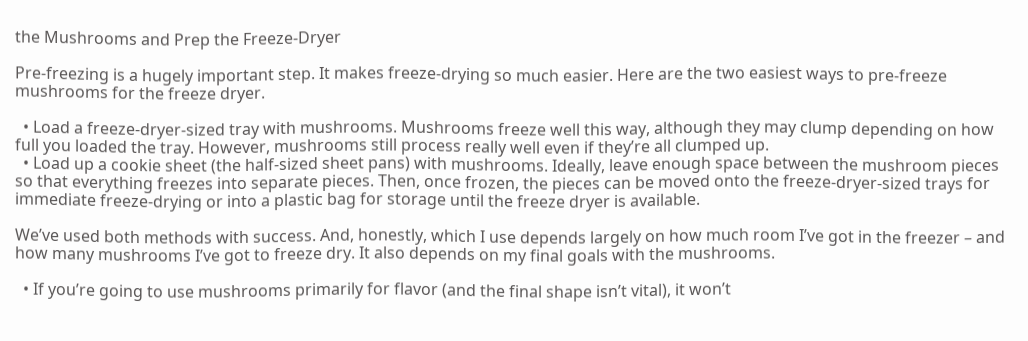the Mushrooms and Prep the Freeze-Dryer

Pre-freezing is a hugely important step. It makes freeze-drying so much easier. Here are the two easiest ways to pre-freeze mushrooms for the freeze dryer.

  • Load a freeze-dryer-sized tray with mushrooms. Mushrooms freeze well this way, although they may clump depending on how full you loaded the tray. However, mushrooms still process really well even if they’re all clumped up.
  • Load up a cookie sheet (the half-sized sheet pans) with mushrooms. Ideally, leave enough space between the mushroom pieces so that everything freezes into separate pieces. Then, once frozen, the pieces can be moved onto the freeze-dryer-sized trays for immediate freeze-drying or into a plastic bag for storage until the freeze dryer is available.

We’ve used both methods with success. And, honestly, which I use depends largely on how much room I’ve got in the freezer – and how many mushrooms I’ve got to freeze dry. It also depends on my final goals with the mushrooms.

  • If you’re going to use mushrooms primarily for flavor (and the final shape isn’t vital), it won’t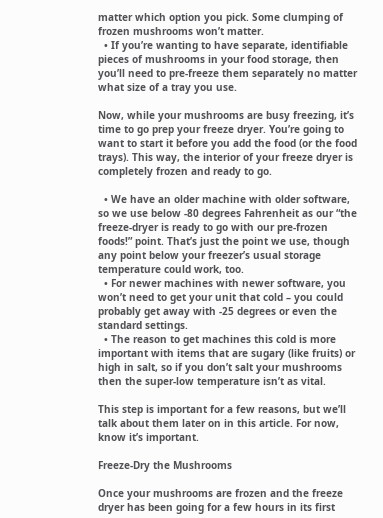matter which option you pick. Some clumping of frozen mushrooms won’t matter.
  • If you’re wanting to have separate, identifiable pieces of mushrooms in your food storage, then you’ll need to pre-freeze them separately no matter what size of a tray you use.

Now, while your mushrooms are busy freezing, it’s time to go prep your freeze dryer. You’re going to want to start it before you add the food (or the food trays). This way, the interior of your freeze dryer is completely frozen and ready to go.

  • We have an older machine with older software, so we use below -80 degrees Fahrenheit as our “the freeze-dryer is ready to go with our pre-frozen foods!” point. That’s just the point we use, though any point below your freezer’s usual storage temperature could work, too.
  • For newer machines with newer software, you won’t need to get your unit that cold – you could probably get away with -25 degrees or even the standard settings.
  • The reason to get machines this cold is more important with items that are sugary (like fruits) or high in salt, so if you don’t salt your mushrooms then the super-low temperature isn’t as vital.

This step is important for a few reasons, but we’ll talk about them later on in this article. For now, know it’s important.

Freeze-Dry the Mushrooms

Once your mushrooms are frozen and the freeze dryer has been going for a few hours in its first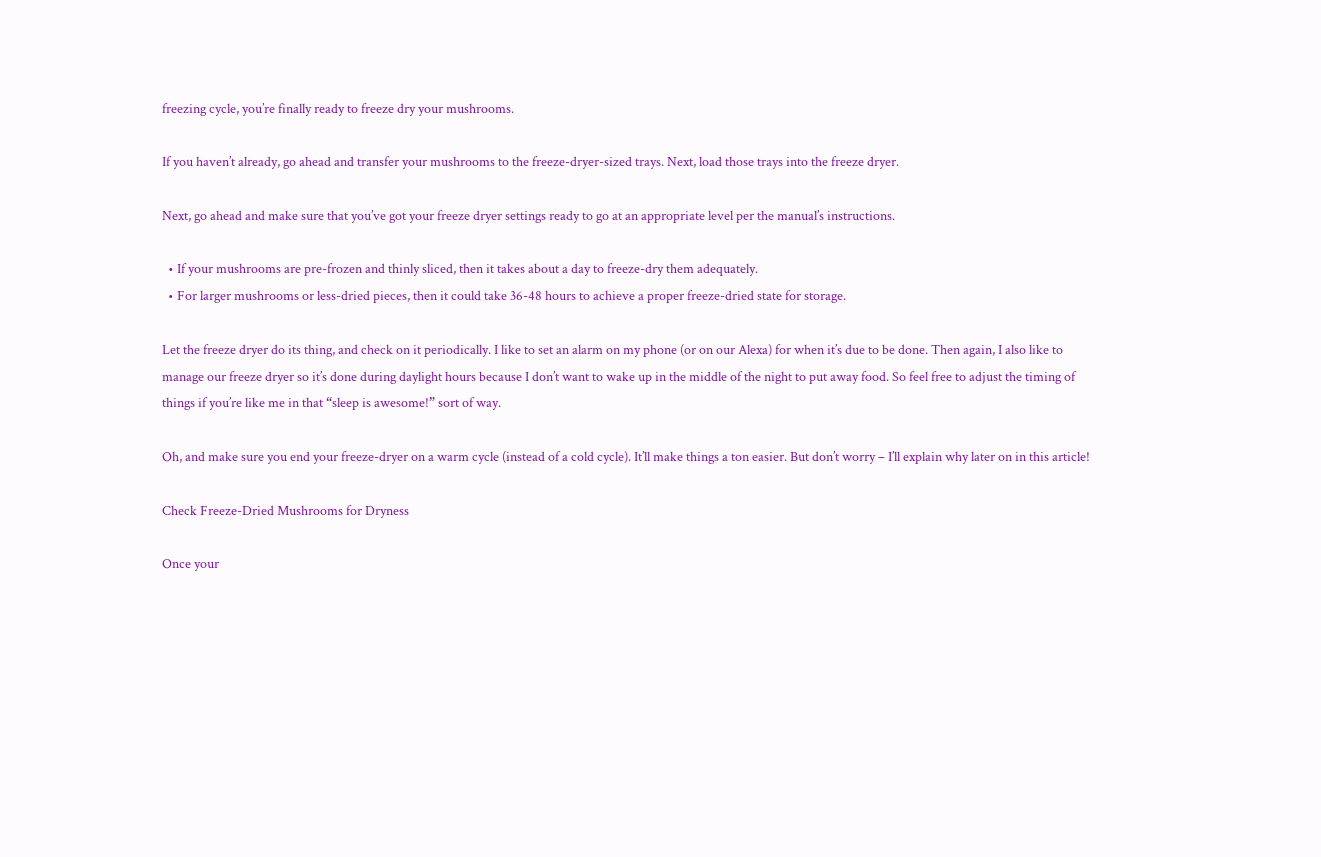freezing cycle, you’re finally ready to freeze dry your mushrooms.

If you haven’t already, go ahead and transfer your mushrooms to the freeze-dryer-sized trays. Next, load those trays into the freeze dryer.

Next, go ahead and make sure that you’ve got your freeze dryer settings ready to go at an appropriate level per the manual’s instructions.

  • If your mushrooms are pre-frozen and thinly sliced, then it takes about a day to freeze-dry them adequately.
  • For larger mushrooms or less-dried pieces, then it could take 36-48 hours to achieve a proper freeze-dried state for storage.

Let the freeze dryer do its thing, and check on it periodically. I like to set an alarm on my phone (or on our Alexa) for when it’s due to be done. Then again, I also like to manage our freeze dryer so it’s done during daylight hours because I don’t want to wake up in the middle of the night to put away food. So feel free to adjust the timing of things if you’re like me in that “sleep is awesome!” sort of way.

Oh, and make sure you end your freeze-dryer on a warm cycle (instead of a cold cycle). It’ll make things a ton easier. But don’t worry – I’ll explain why later on in this article!

Check Freeze-Dried Mushrooms for Dryness

Once your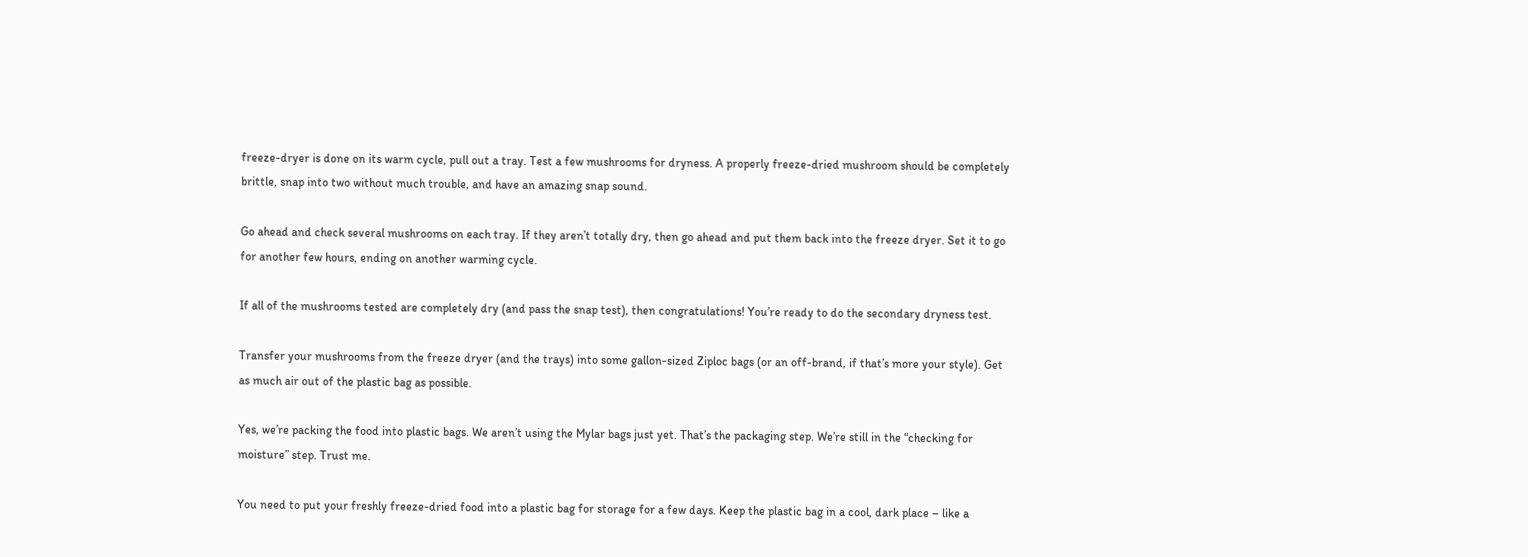freeze-dryer is done on its warm cycle, pull out a tray. Test a few mushrooms for dryness. A properly freeze-dried mushroom should be completely brittle, snap into two without much trouble, and have an amazing snap sound.

Go ahead and check several mushrooms on each tray. If they aren’t totally dry, then go ahead and put them back into the freeze dryer. Set it to go for another few hours, ending on another warming cycle.

If all of the mushrooms tested are completely dry (and pass the snap test), then congratulations! You’re ready to do the secondary dryness test.

Transfer your mushrooms from the freeze dryer (and the trays) into some gallon-sized Ziploc bags (or an off-brand, if that’s more your style). Get as much air out of the plastic bag as possible.

Yes, we’re packing the food into plastic bags. We aren’t using the Mylar bags just yet. That’s the packaging step. We’re still in the “checking for moisture” step. Trust me.

You need to put your freshly freeze-dried food into a plastic bag for storage for a few days. Keep the plastic bag in a cool, dark place – like a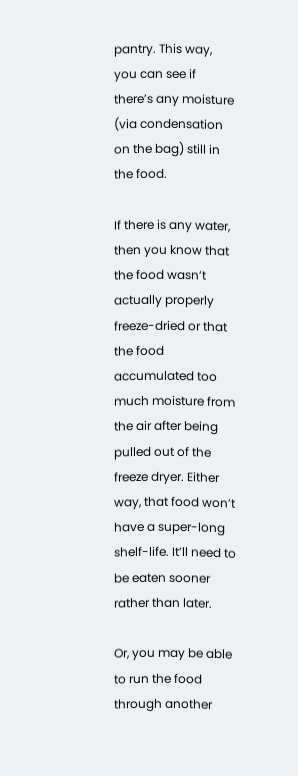pantry. This way, you can see if there’s any moisture (via condensation on the bag) still in the food.

If there is any water, then you know that the food wasn’t actually properly freeze-dried or that the food accumulated too much moisture from the air after being pulled out of the freeze dryer. Either way, that food won’t have a super-long shelf-life. It’ll need to be eaten sooner rather than later.

Or, you may be able to run the food through another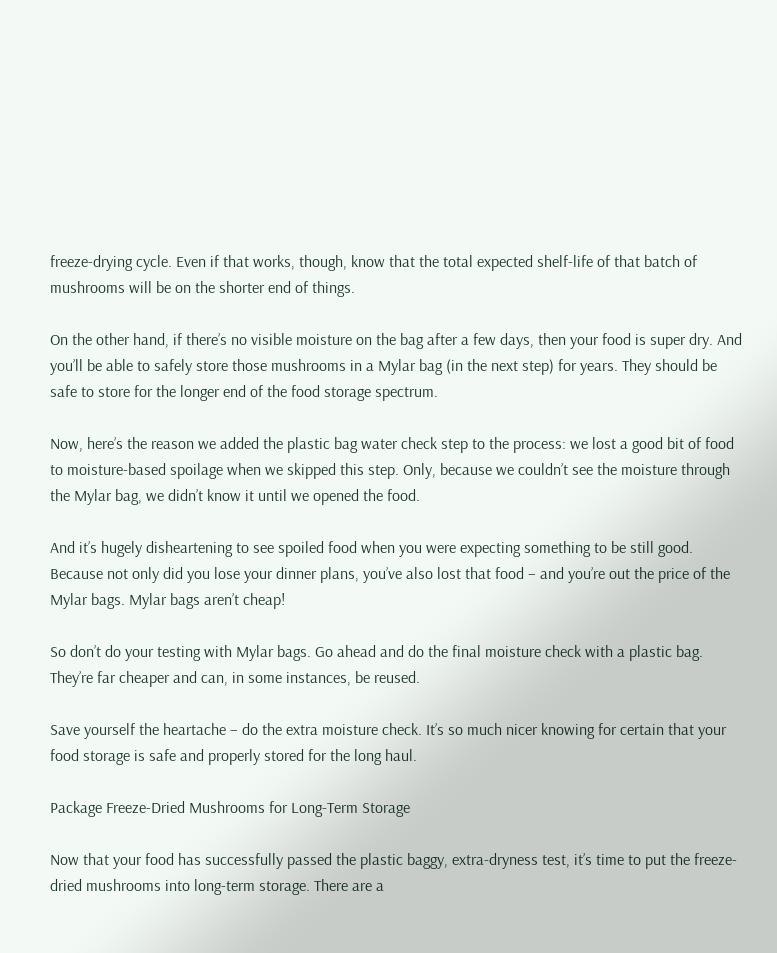freeze-drying cycle. Even if that works, though, know that the total expected shelf-life of that batch of mushrooms will be on the shorter end of things.

On the other hand, if there’s no visible moisture on the bag after a few days, then your food is super dry. And you’ll be able to safely store those mushrooms in a Mylar bag (in the next step) for years. They should be safe to store for the longer end of the food storage spectrum.

Now, here’s the reason we added the plastic bag water check step to the process: we lost a good bit of food to moisture-based spoilage when we skipped this step. Only, because we couldn’t see the moisture through the Mylar bag, we didn’t know it until we opened the food.

And it’s hugely disheartening to see spoiled food when you were expecting something to be still good. Because not only did you lose your dinner plans, you’ve also lost that food – and you’re out the price of the Mylar bags. Mylar bags aren’t cheap!

So don’t do your testing with Mylar bags. Go ahead and do the final moisture check with a plastic bag. They’re far cheaper and can, in some instances, be reused.

Save yourself the heartache – do the extra moisture check. It’s so much nicer knowing for certain that your food storage is safe and properly stored for the long haul.

Package Freeze-Dried Mushrooms for Long-Term Storage

Now that your food has successfully passed the plastic baggy, extra-dryness test, it’s time to put the freeze-dried mushrooms into long-term storage. There are a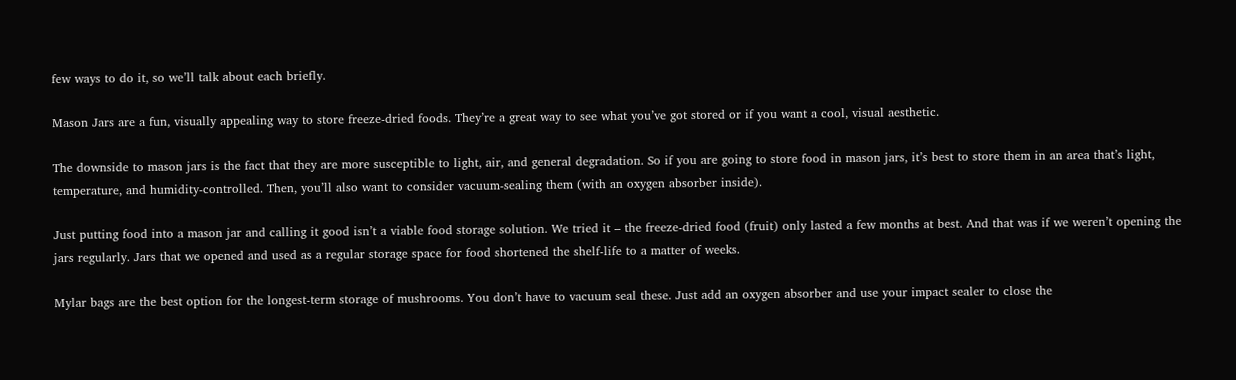few ways to do it, so we’ll talk about each briefly.

Mason Jars are a fun, visually appealing way to store freeze-dried foods. They’re a great way to see what you’ve got stored or if you want a cool, visual aesthetic.

The downside to mason jars is the fact that they are more susceptible to light, air, and general degradation. So if you are going to store food in mason jars, it’s best to store them in an area that’s light, temperature, and humidity-controlled. Then, you’ll also want to consider vacuum-sealing them (with an oxygen absorber inside).

Just putting food into a mason jar and calling it good isn’t a viable food storage solution. We tried it – the freeze-dried food (fruit) only lasted a few months at best. And that was if we weren’t opening the jars regularly. Jars that we opened and used as a regular storage space for food shortened the shelf-life to a matter of weeks.

Mylar bags are the best option for the longest-term storage of mushrooms. You don’t have to vacuum seal these. Just add an oxygen absorber and use your impact sealer to close the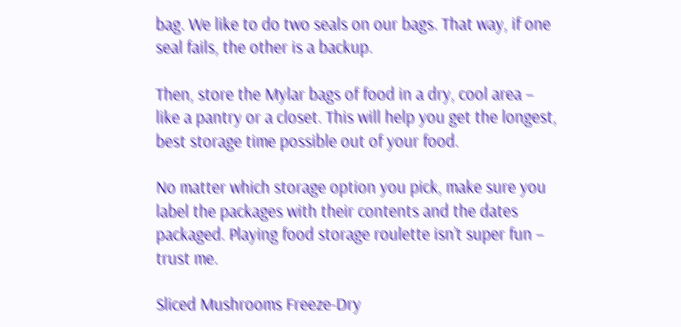bag. We like to do two seals on our bags. That way, if one seal fails, the other is a backup.

Then, store the Mylar bags of food in a dry, cool area – like a pantry or a closet. This will help you get the longest, best storage time possible out of your food.

No matter which storage option you pick, make sure you label the packages with their contents and the dates packaged. Playing food storage roulette isn’t super fun – trust me.

Sliced Mushrooms Freeze-Dry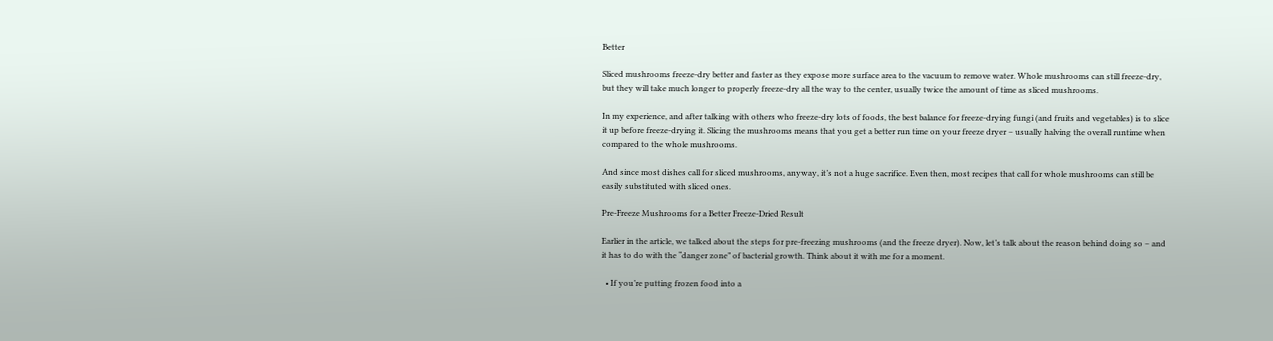Better

Sliced mushrooms freeze-dry better and faster as they expose more surface area to the vacuum to remove water. Whole mushrooms can still freeze-dry, but they will take much longer to properly freeze-dry all the way to the center, usually twice the amount of time as sliced mushrooms.

In my experience, and after talking with others who freeze-dry lots of foods, the best balance for freeze-drying fungi (and fruits and vegetables) is to slice it up before freeze-drying it. Slicing the mushrooms means that you get a better run time on your freeze dryer – usually halving the overall runtime when compared to the whole mushrooms.

And since most dishes call for sliced mushrooms, anyway, it’s not a huge sacrifice. Even then, most recipes that call for whole mushrooms can still be easily substituted with sliced ones.

Pre-Freeze Mushrooms for a Better Freeze-Dried Result

Earlier in the article, we talked about the steps for pre-freezing mushrooms (and the freeze dryer). Now, let’s talk about the reason behind doing so – and it has to do with the “danger zone” of bacterial growth. Think about it with me for a moment.

  • If you’re putting frozen food into a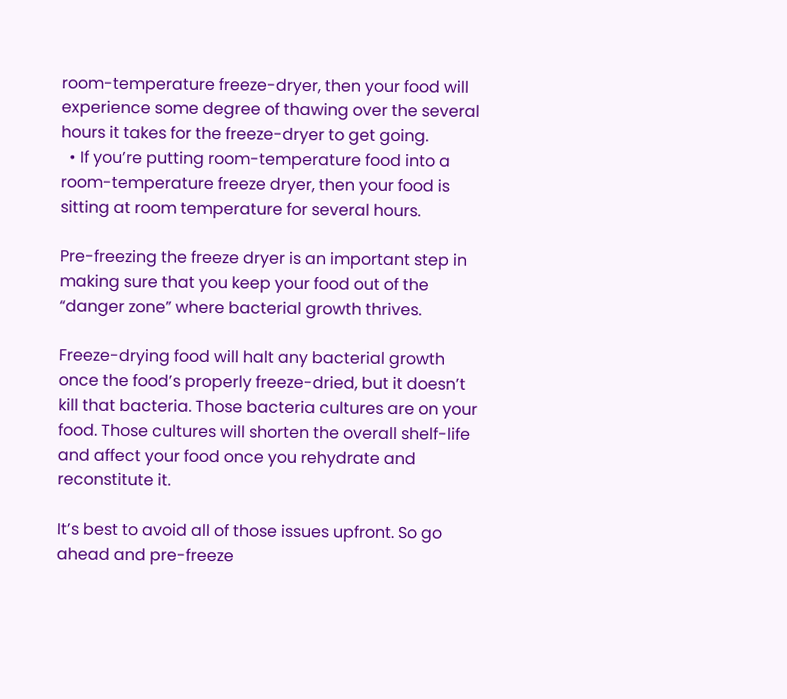room-temperature freeze-dryer, then your food will experience some degree of thawing over the several hours it takes for the freeze-dryer to get going.
  • If you’re putting room-temperature food into a room-temperature freeze dryer, then your food is sitting at room temperature for several hours.

Pre-freezing the freeze dryer is an important step in making sure that you keep your food out of the “danger zone” where bacterial growth thrives.

Freeze-drying food will halt any bacterial growth once the food’s properly freeze-dried, but it doesn’t kill that bacteria. Those bacteria cultures are on your food. Those cultures will shorten the overall shelf-life and affect your food once you rehydrate and reconstitute it.

It’s best to avoid all of those issues upfront. So go ahead and pre-freeze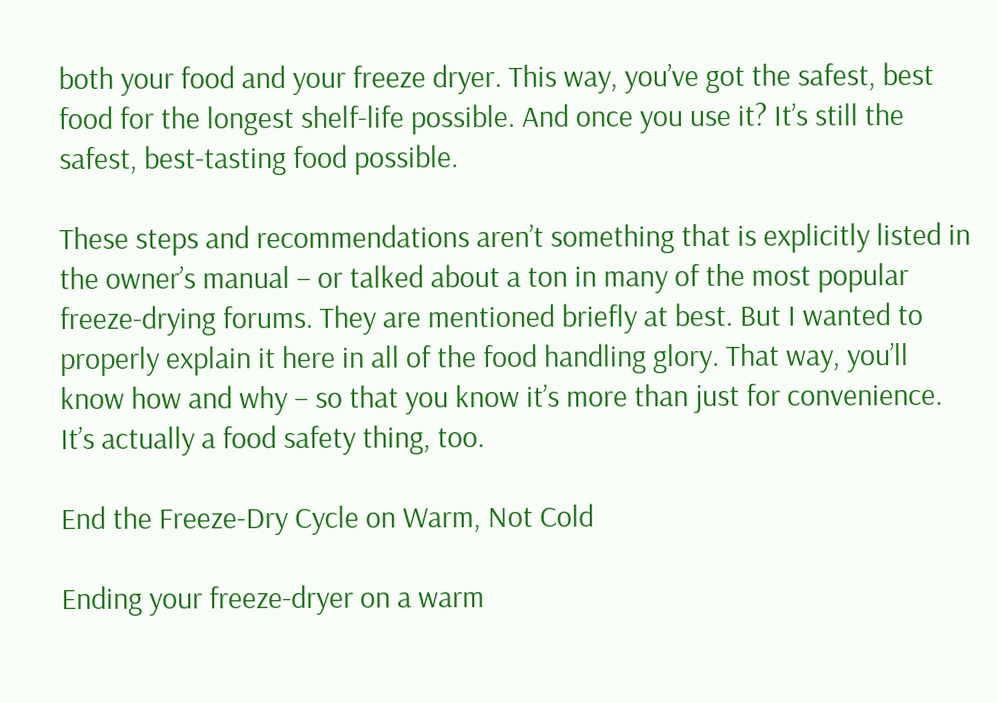both your food and your freeze dryer. This way, you’ve got the safest, best food for the longest shelf-life possible. And once you use it? It’s still the safest, best-tasting food possible.

These steps and recommendations aren’t something that is explicitly listed in the owner’s manual – or talked about a ton in many of the most popular freeze-drying forums. They are mentioned briefly at best. But I wanted to properly explain it here in all of the food handling glory. That way, you’ll know how and why – so that you know it’s more than just for convenience. It’s actually a food safety thing, too.

End the Freeze-Dry Cycle on Warm, Not Cold

Ending your freeze-dryer on a warm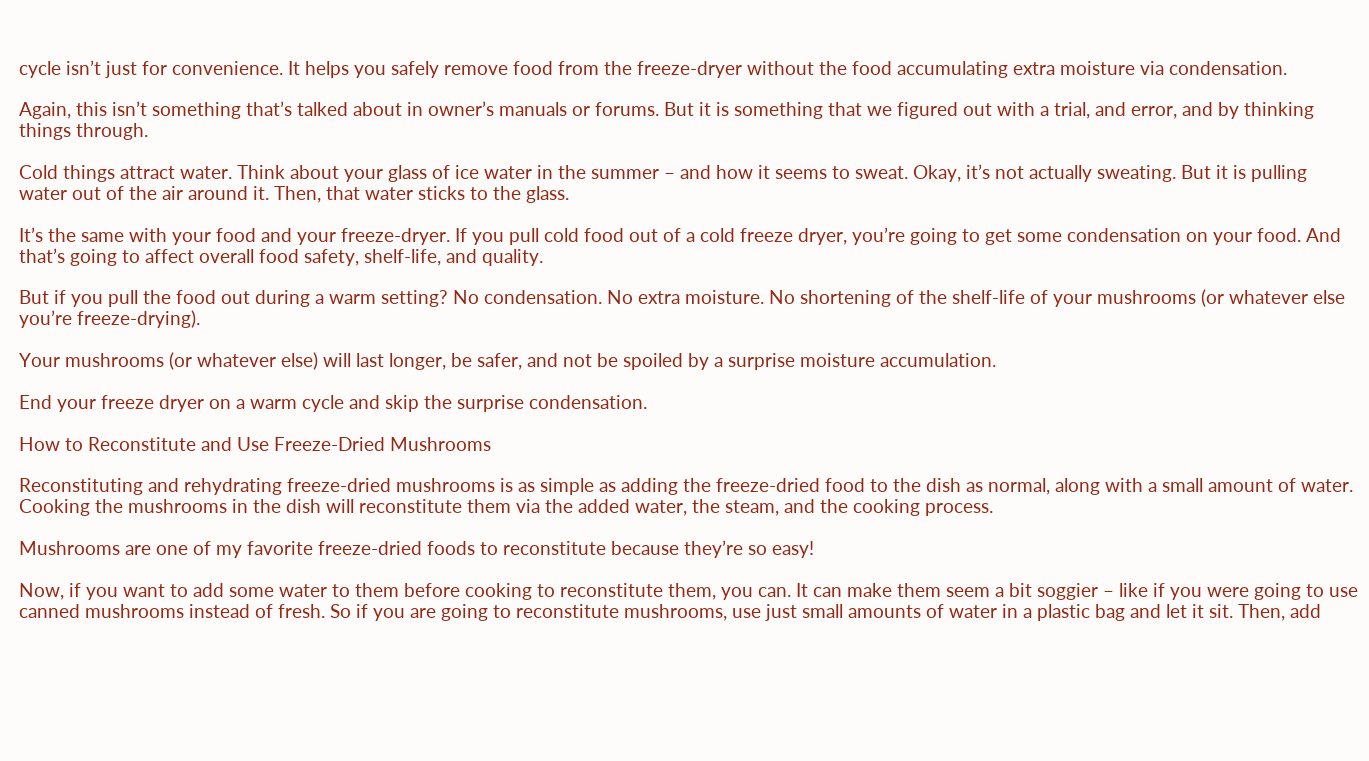cycle isn’t just for convenience. It helps you safely remove food from the freeze-dryer without the food accumulating extra moisture via condensation.

Again, this isn’t something that’s talked about in owner’s manuals or forums. But it is something that we figured out with a trial, and error, and by thinking things through.

Cold things attract water. Think about your glass of ice water in the summer – and how it seems to sweat. Okay, it’s not actually sweating. But it is pulling water out of the air around it. Then, that water sticks to the glass.

It’s the same with your food and your freeze-dryer. If you pull cold food out of a cold freeze dryer, you’re going to get some condensation on your food. And that’s going to affect overall food safety, shelf-life, and quality.

But if you pull the food out during a warm setting? No condensation. No extra moisture. No shortening of the shelf-life of your mushrooms (or whatever else you’re freeze-drying).

Your mushrooms (or whatever else) will last longer, be safer, and not be spoiled by a surprise moisture accumulation.

End your freeze dryer on a warm cycle and skip the surprise condensation.

How to Reconstitute and Use Freeze-Dried Mushrooms

Reconstituting and rehydrating freeze-dried mushrooms is as simple as adding the freeze-dried food to the dish as normal, along with a small amount of water. Cooking the mushrooms in the dish will reconstitute them via the added water, the steam, and the cooking process.

Mushrooms are one of my favorite freeze-dried foods to reconstitute because they’re so easy!

Now, if you want to add some water to them before cooking to reconstitute them, you can. It can make them seem a bit soggier – like if you were going to use canned mushrooms instead of fresh. So if you are going to reconstitute mushrooms, use just small amounts of water in a plastic bag and let it sit. Then, add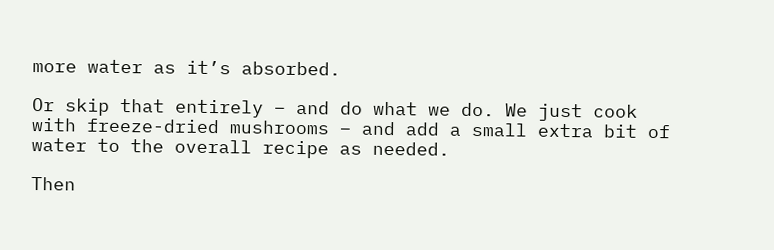more water as it’s absorbed.

Or skip that entirely – and do what we do. We just cook with freeze-dried mushrooms – and add a small extra bit of water to the overall recipe as needed.

Then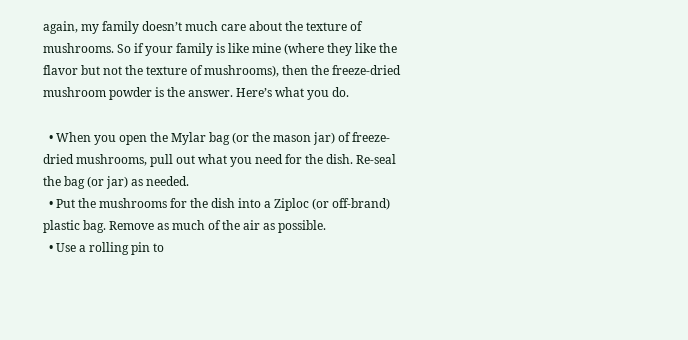again, my family doesn’t much care about the texture of mushrooms. So if your family is like mine (where they like the flavor but not the texture of mushrooms), then the freeze-dried mushroom powder is the answer. Here’s what you do.

  • When you open the Mylar bag (or the mason jar) of freeze-dried mushrooms, pull out what you need for the dish. Re-seal the bag (or jar) as needed.
  • Put the mushrooms for the dish into a Ziploc (or off-brand) plastic bag. Remove as much of the air as possible.
  • Use a rolling pin to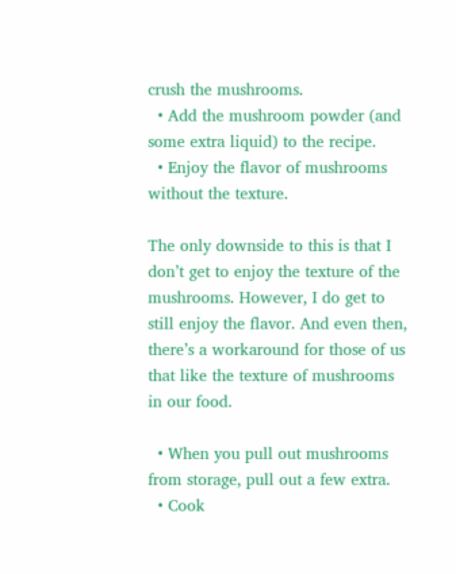crush the mushrooms.
  • Add the mushroom powder (and some extra liquid) to the recipe.
  • Enjoy the flavor of mushrooms without the texture.

The only downside to this is that I don’t get to enjoy the texture of the mushrooms. However, I do get to still enjoy the flavor. And even then, there’s a workaround for those of us that like the texture of mushrooms in our food.

  • When you pull out mushrooms from storage, pull out a few extra.
  • Cook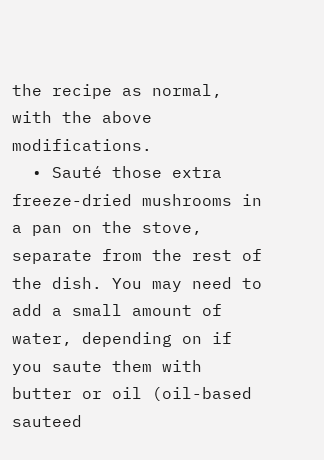the recipe as normal, with the above modifications.
  • Sauté those extra freeze-dried mushrooms in a pan on the stove, separate from the rest of the dish. You may need to add a small amount of water, depending on if you saute them with butter or oil (oil-based sauteed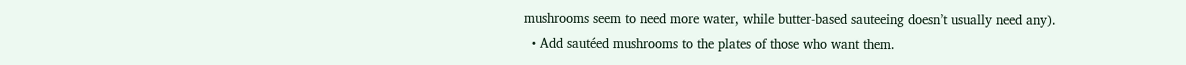mushrooms seem to need more water, while butter-based sauteeing doesn’t usually need any).
  • Add sautéed mushrooms to the plates of those who want them.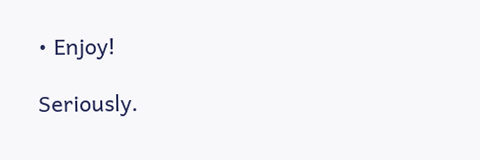• Enjoy!

Seriously.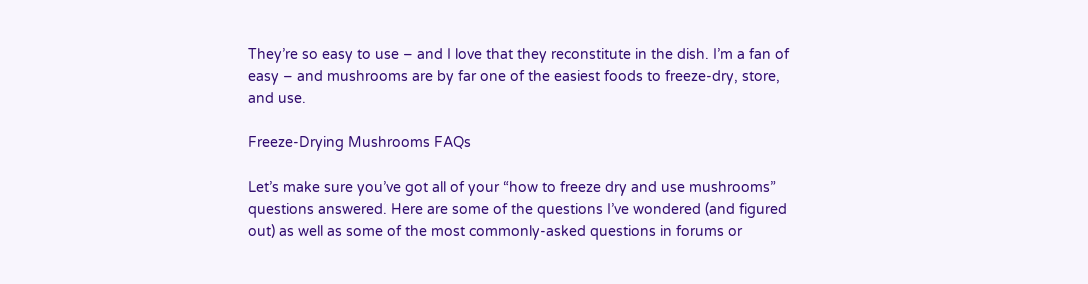They’re so easy to use – and I love that they reconstitute in the dish. I’m a fan of easy – and mushrooms are by far one of the easiest foods to freeze-dry, store, and use.

Freeze-Drying Mushrooms FAQs

Let’s make sure you’ve got all of your “how to freeze dry and use mushrooms” questions answered. Here are some of the questions I’ve wondered (and figured out) as well as some of the most commonly-asked questions in forums or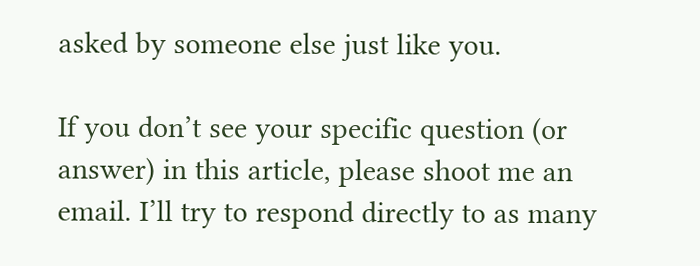asked by someone else just like you.

If you don’t see your specific question (or answer) in this article, please shoot me an email. I’ll try to respond directly to as many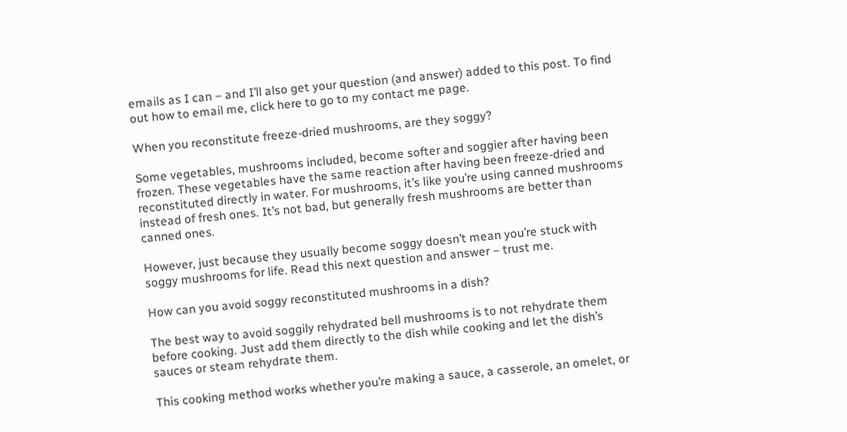emails as I can – and I’ll also get your question (and answer) added to this post. To find out how to email me, click here to go to my contact me page.

When you reconstitute freeze-dried mushrooms, are they soggy?

Some vegetables, mushrooms included, become softer and soggier after having been frozen. These vegetables have the same reaction after having been freeze-dried and reconstituted directly in water. For mushrooms, it’s like you’re using canned mushrooms instead of fresh ones. It’s not bad, but generally fresh mushrooms are better than canned ones.

However, just because they usually become soggy doesn’t mean you’re stuck with soggy mushrooms for life. Read this next question and answer – trust me.

How can you avoid soggy reconstituted mushrooms in a dish?

The best way to avoid soggily rehydrated bell mushrooms is to not rehydrate them before cooking. Just add them directly to the dish while cooking and let the dish’s sauces or steam rehydrate them.

This cooking method works whether you’re making a sauce, a casserole, an omelet, or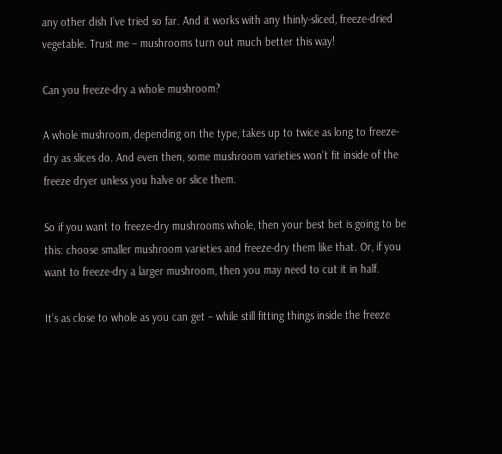any other dish I’ve tried so far. And it works with any thinly-sliced, freeze-dried vegetable. Trust me – mushrooms turn out much better this way!

Can you freeze-dry a whole mushroom?

A whole mushroom, depending on the type, takes up to twice as long to freeze-dry as slices do. And even then, some mushroom varieties won’t fit inside of the freeze dryer unless you halve or slice them.

So if you want to freeze-dry mushrooms whole, then your best bet is going to be this: choose smaller mushroom varieties and freeze-dry them like that. Or, if you want to freeze-dry a larger mushroom, then you may need to cut it in half.

It’s as close to whole as you can get – while still fitting things inside the freeze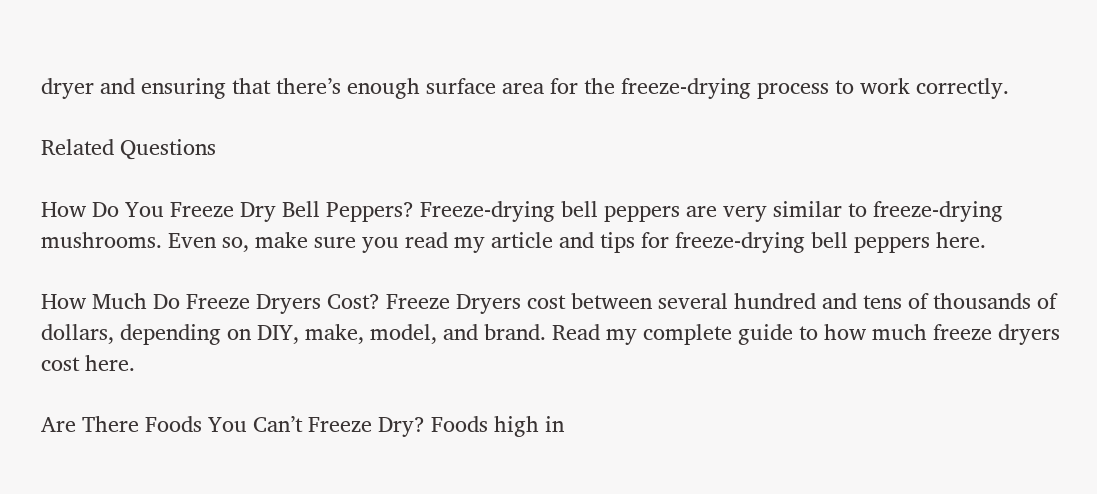dryer and ensuring that there’s enough surface area for the freeze-drying process to work correctly.

Related Questions

How Do You Freeze Dry Bell Peppers? Freeze-drying bell peppers are very similar to freeze-drying mushrooms. Even so, make sure you read my article and tips for freeze-drying bell peppers here.

How Much Do Freeze Dryers Cost? Freeze Dryers cost between several hundred and tens of thousands of dollars, depending on DIY, make, model, and brand. Read my complete guide to how much freeze dryers cost here.

Are There Foods You Can’t Freeze Dry? Foods high in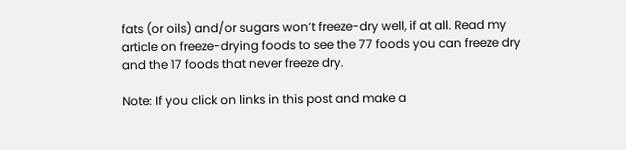fats (or oils) and/or sugars won’t freeze-dry well, if at all. Read my article on freeze-drying foods to see the 77 foods you can freeze dry and the 17 foods that never freeze dry.

Note: If you click on links in this post and make a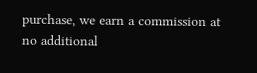purchase, we earn a commission at no additional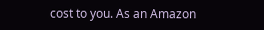cost to you. As an Amazon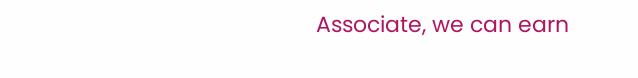Associate, we can earn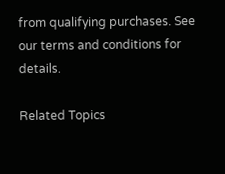from qualifying purchases. See our terms and conditions for details.

Related Topics